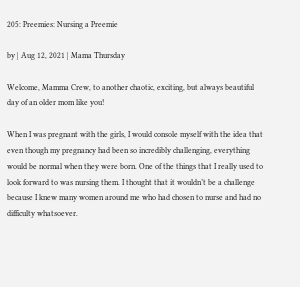205: Preemies: Nursing a Preemie

by | Aug 12, 2021 | Mama Thursday

Welcome, Mamma Crew, to another chaotic, exciting, but always beautiful day of an older mom like you!

When I was pregnant with the girls, I would console myself with the idea that even though my pregnancy had been so incredibly challenging, everything would be normal when they were born. One of the things that I really used to look forward to was nursing them. I thought that it wouldn’t be a challenge because I knew many women around me who had chosen to nurse and had no difficulty whatsoever.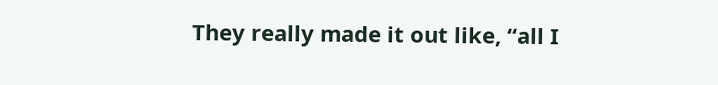They really made it out like, “all I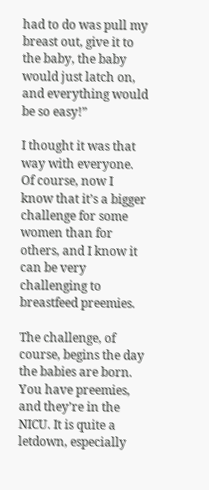had to do was pull my breast out, give it to the baby, the baby would just latch on, and everything would be so easy!”

I thought it was that way with everyone. Of course, now I know that it’s a bigger challenge for some women than for others, and I know it can be very challenging to breastfeed preemies.

The challenge, of course, begins the day the babies are born.  You have preemies, and they’re in the NICU. It is quite a letdown, especially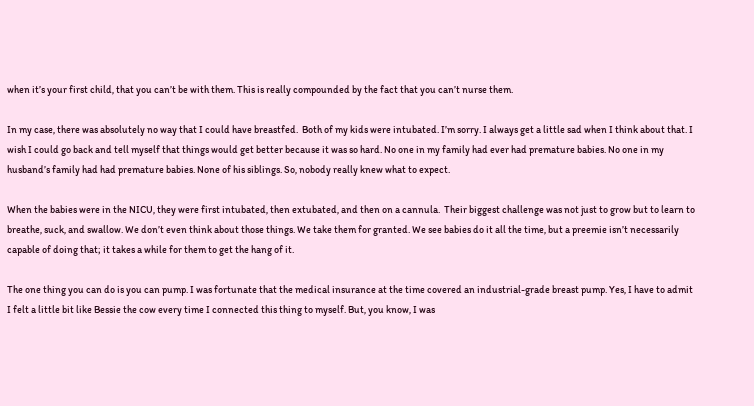when it’s your first child, that you can’t be with them. This is really compounded by the fact that you can’t nurse them.

In my case, there was absolutely no way that I could have breastfed.  Both of my kids were intubated. I’m sorry. I always get a little sad when I think about that. I wish I could go back and tell myself that things would get better because it was so hard. No one in my family had ever had premature babies. No one in my husband’s family had had premature babies. None of his siblings. So, nobody really knew what to expect.

When the babies were in the NICU, they were first intubated, then extubated, and then on a cannula.  Their biggest challenge was not just to grow but to learn to breathe, suck, and swallow. We don’t even think about those things. We take them for granted. We see babies do it all the time, but a preemie isn’t necessarily capable of doing that; it takes a while for them to get the hang of it.

The one thing you can do is you can pump. I was fortunate that the medical insurance at the time covered an industrial-grade breast pump. Yes, I have to admit I felt a little bit like Bessie the cow every time I connected this thing to myself. But, you know, I was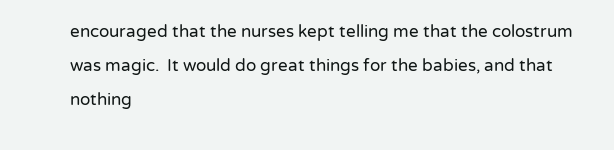encouraged that the nurses kept telling me that the colostrum was magic.  It would do great things for the babies, and that nothing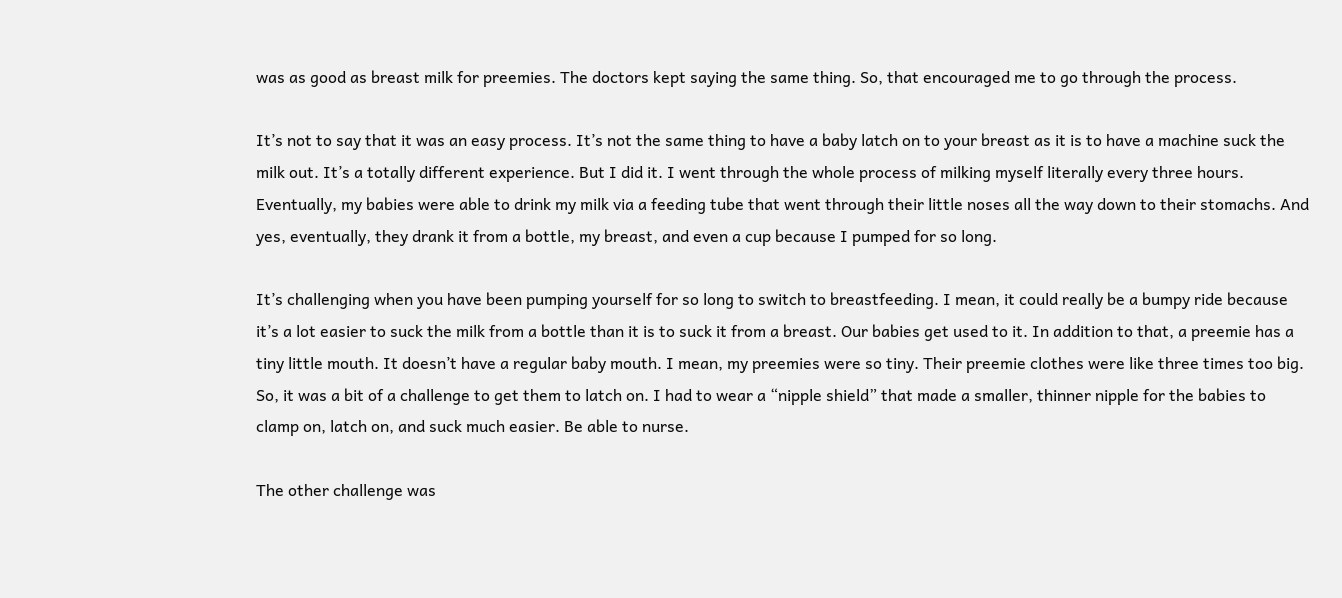was as good as breast milk for preemies. The doctors kept saying the same thing. So, that encouraged me to go through the process.

It’s not to say that it was an easy process. It’s not the same thing to have a baby latch on to your breast as it is to have a machine suck the milk out. It’s a totally different experience. But I did it. I went through the whole process of milking myself literally every three hours. Eventually, my babies were able to drink my milk via a feeding tube that went through their little noses all the way down to their stomachs. And yes, eventually, they drank it from a bottle, my breast, and even a cup because I pumped for so long.

It’s challenging when you have been pumping yourself for so long to switch to breastfeeding. I mean, it could really be a bumpy ride because it’s a lot easier to suck the milk from a bottle than it is to suck it from a breast. Our babies get used to it. In addition to that, a preemie has a tiny little mouth. It doesn’t have a regular baby mouth. I mean, my preemies were so tiny. Their preemie clothes were like three times too big. So, it was a bit of a challenge to get them to latch on. I had to wear a “nipple shield” that made a smaller, thinner nipple for the babies to clamp on, latch on, and suck much easier. Be able to nurse.

The other challenge was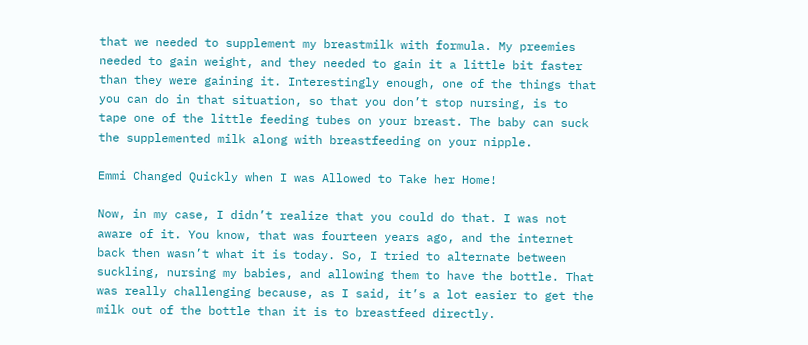that we needed to supplement my breastmilk with formula. My preemies needed to gain weight, and they needed to gain it a little bit faster than they were gaining it. Interestingly enough, one of the things that you can do in that situation, so that you don’t stop nursing, is to tape one of the little feeding tubes on your breast. The baby can suck the supplemented milk along with breastfeeding on your nipple.

Emmi Changed Quickly when I was Allowed to Take her Home!

Now, in my case, I didn’t realize that you could do that. I was not aware of it. You know, that was fourteen years ago, and the internet back then wasn’t what it is today. So, I tried to alternate between suckling, nursing my babies, and allowing them to have the bottle. That was really challenging because, as I said, it’s a lot easier to get the milk out of the bottle than it is to breastfeed directly.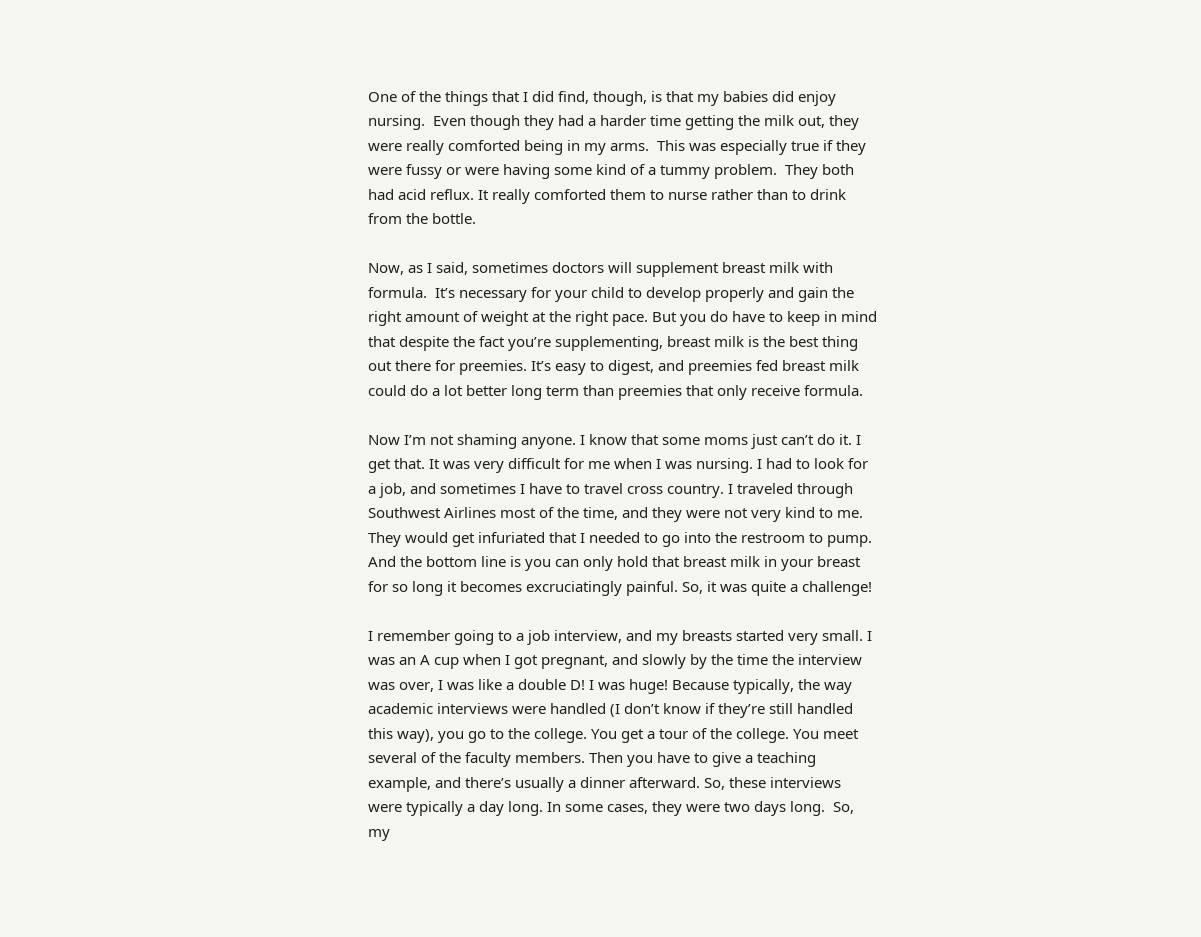One of the things that I did find, though, is that my babies did enjoy nursing.  Even though they had a harder time getting the milk out, they were really comforted being in my arms.  This was especially true if they were fussy or were having some kind of a tummy problem.  They both had acid reflux. It really comforted them to nurse rather than to drink from the bottle.

Now, as I said, sometimes doctors will supplement breast milk with formula.  It’s necessary for your child to develop properly and gain the right amount of weight at the right pace. But you do have to keep in mind that despite the fact you’re supplementing, breast milk is the best thing out there for preemies. It’s easy to digest, and preemies fed breast milk could do a lot better long term than preemies that only receive formula.

Now I’m not shaming anyone. I know that some moms just can’t do it. I get that. It was very difficult for me when I was nursing. I had to look for a job, and sometimes I have to travel cross country. I traveled through Southwest Airlines most of the time, and they were not very kind to me. They would get infuriated that I needed to go into the restroom to pump. And the bottom line is you can only hold that breast milk in your breast for so long it becomes excruciatingly painful. So, it was quite a challenge!

I remember going to a job interview, and my breasts started very small. I was an A cup when I got pregnant, and slowly by the time the interview was over, I was like a double D! I was huge! Because typically, the way academic interviews were handled (I don’t know if they’re still handled this way), you go to the college. You get a tour of the college. You meet several of the faculty members. Then you have to give a teaching example, and there’s usually a dinner afterward. So, these interviews were typically a day long. In some cases, they were two days long.  So, my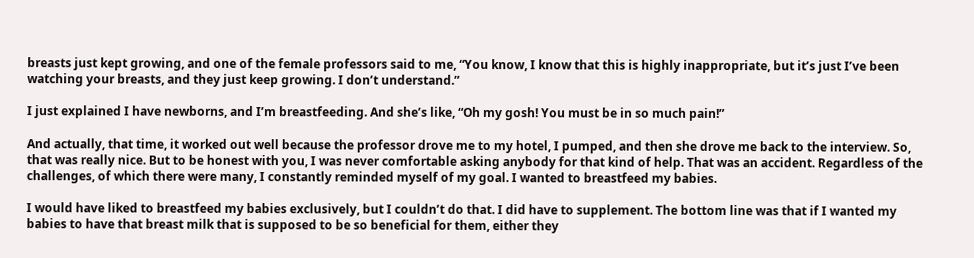breasts just kept growing, and one of the female professors said to me, “You know, I know that this is highly inappropriate, but it’s just I’ve been watching your breasts, and they just keep growing. I don’t understand.”

I just explained I have newborns, and I’m breastfeeding. And she’s like, “Oh my gosh! You must be in so much pain!”

And actually, that time, it worked out well because the professor drove me to my hotel, I pumped, and then she drove me back to the interview. So, that was really nice. But to be honest with you, I was never comfortable asking anybody for that kind of help. That was an accident. Regardless of the challenges, of which there were many, I constantly reminded myself of my goal. I wanted to breastfeed my babies.

I would have liked to breastfeed my babies exclusively, but I couldn’t do that. I did have to supplement. The bottom line was that if I wanted my babies to have that breast milk that is supposed to be so beneficial for them, either they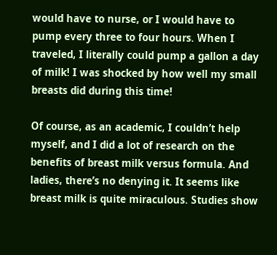would have to nurse, or I would have to pump every three to four hours. When I traveled, I literally could pump a gallon a day of milk! I was shocked by how well my small breasts did during this time!

Of course, as an academic, I couldn’t help myself, and I did a lot of research on the benefits of breast milk versus formula. And ladies, there’s no denying it. It seems like breast milk is quite miraculous. Studies show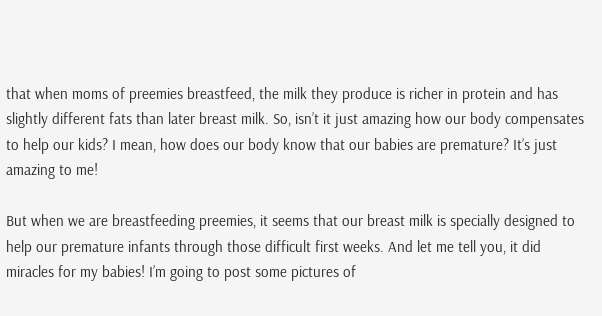that when moms of preemies breastfeed, the milk they produce is richer in protein and has slightly different fats than later breast milk. So, isn’t it just amazing how our body compensates to help our kids? I mean, how does our body know that our babies are premature? It’s just amazing to me!

But when we are breastfeeding preemies, it seems that our breast milk is specially designed to help our premature infants through those difficult first weeks. And let me tell you, it did miracles for my babies! I’m going to post some pictures of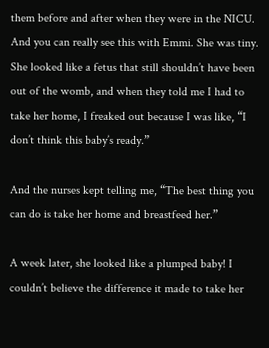them before and after when they were in the NICU. And you can really see this with Emmi. She was tiny. She looked like a fetus that still shouldn’t have been out of the womb, and when they told me I had to take her home, I freaked out because I was like, “I don’t think this baby’s ready.”

And the nurses kept telling me, “The best thing you can do is take her home and breastfeed her.”

A week later, she looked like a plumped baby! I couldn’t believe the difference it made to take her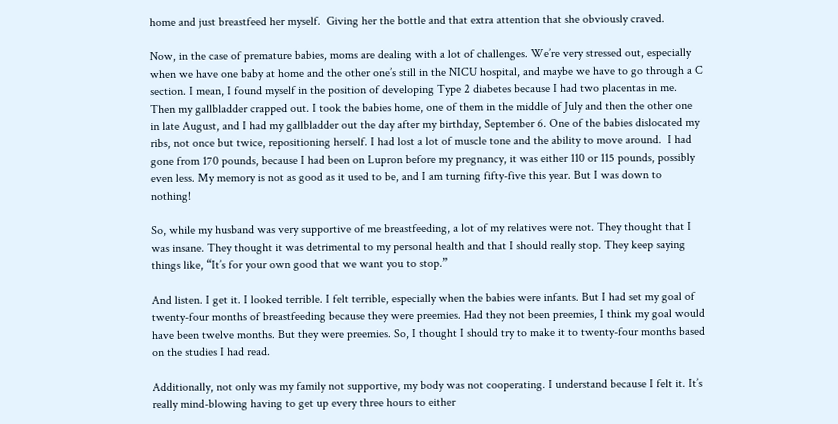home and just breastfeed her myself.  Giving her the bottle and that extra attention that she obviously craved.

Now, in the case of premature babies, moms are dealing with a lot of challenges. We’re very stressed out, especially when we have one baby at home and the other one’s still in the NICU hospital, and maybe we have to go through a C section. I mean, I found myself in the position of developing Type 2 diabetes because I had two placentas in me. Then my gallbladder crapped out. I took the babies home, one of them in the middle of July and then the other one in late August, and I had my gallbladder out the day after my birthday, September 6. One of the babies dislocated my ribs, not once but twice, repositioning herself. I had lost a lot of muscle tone and the ability to move around.  I had gone from 170 pounds, because I had been on Lupron before my pregnancy, it was either 110 or 115 pounds, possibly even less. My memory is not as good as it used to be, and I am turning fifty-five this year. But I was down to nothing!

So, while my husband was very supportive of me breastfeeding, a lot of my relatives were not. They thought that I was insane. They thought it was detrimental to my personal health and that I should really stop. They keep saying things like, “It’s for your own good that we want you to stop.”

And listen. I get it. I looked terrible. I felt terrible, especially when the babies were infants. But I had set my goal of twenty-four months of breastfeeding because they were preemies. Had they not been preemies, I think my goal would have been twelve months. But they were preemies. So, I thought I should try to make it to twenty-four months based on the studies I had read.

Additionally, not only was my family not supportive, my body was not cooperating. I understand because I felt it. It’s really mind-blowing having to get up every three hours to either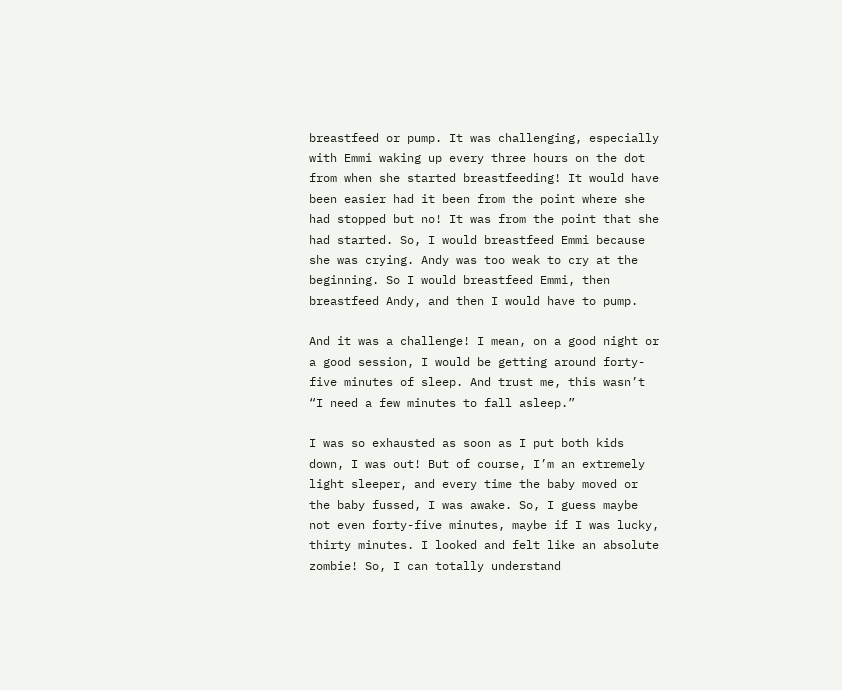breastfeed or pump. It was challenging, especially with Emmi waking up every three hours on the dot from when she started breastfeeding! It would have been easier had it been from the point where she had stopped but no! It was from the point that she had started. So, I would breastfeed Emmi because she was crying. Andy was too weak to cry at the beginning. So I would breastfeed Emmi, then breastfeed Andy, and then I would have to pump.

And it was a challenge! I mean, on a good night or a good session, I would be getting around forty-five minutes of sleep. And trust me, this wasn’t “I need a few minutes to fall asleep.”

I was so exhausted as soon as I put both kids down, I was out! But of course, I’m an extremely light sleeper, and every time the baby moved or the baby fussed, I was awake. So, I guess maybe not even forty-five minutes, maybe if I was lucky, thirty minutes. I looked and felt like an absolute zombie! So, I can totally understand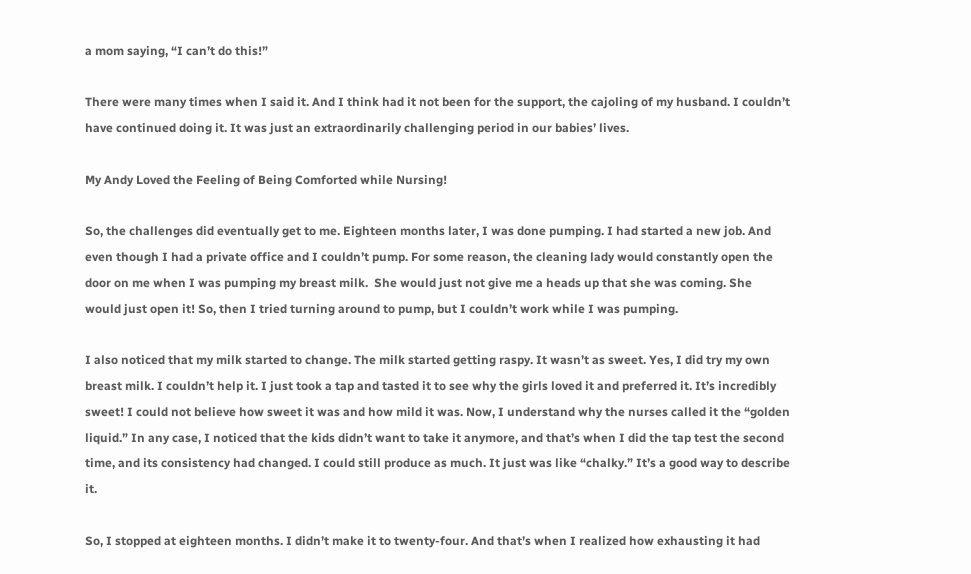a mom saying, “I can’t do this!”

There were many times when I said it. And I think had it not been for the support, the cajoling of my husband. I couldn’t have continued doing it. It was just an extraordinarily challenging period in our babies’ lives.

My Andy Loved the Feeling of Being Comforted while Nursing!

So, the challenges did eventually get to me. Eighteen months later, I was done pumping. I had started a new job. And even though I had a private office and I couldn’t pump. For some reason, the cleaning lady would constantly open the door on me when I was pumping my breast milk.  She would just not give me a heads up that she was coming. She would just open it! So, then I tried turning around to pump, but I couldn’t work while I was pumping.

I also noticed that my milk started to change. The milk started getting raspy. It wasn’t as sweet. Yes, I did try my own breast milk. I couldn’t help it. I just took a tap and tasted it to see why the girls loved it and preferred it. It’s incredibly sweet! I could not believe how sweet it was and how mild it was. Now, I understand why the nurses called it the “golden liquid.” In any case, I noticed that the kids didn’t want to take it anymore, and that’s when I did the tap test the second time, and its consistency had changed. I could still produce as much. It just was like “chalky.” It’s a good way to describe it.

So, I stopped at eighteen months. I didn’t make it to twenty-four. And that’s when I realized how exhausting it had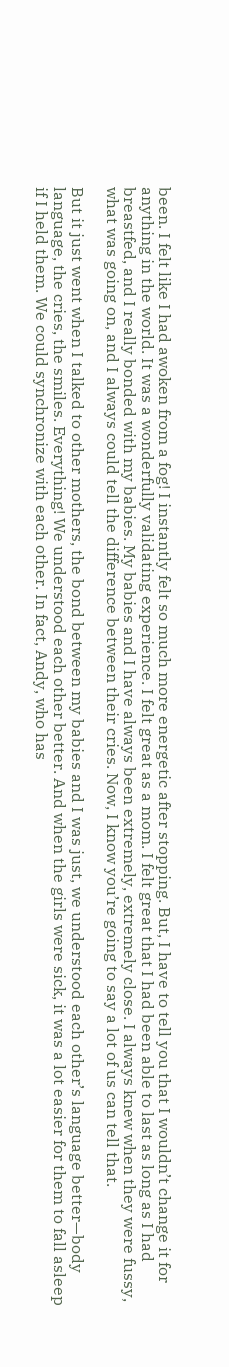been. I felt like I had awoken from a fog! I instantly felt so much more energetic after stopping. But, I have to tell you that I wouldn’t change it for anything in the world. It was a wonderfully validating experience. I felt great as a mom. I felt great that I had been able to last as long as I had breastfed, and I really bonded with my babies. My babies and I have always been extremely, extremely close. I always knew when they were fussy, what was going on, and I always could tell the difference between their cries. Now, I know you’re going to say a lot of us can tell that.

But it just went when I talked to other mothers, the bond between my babies and I was just, we understood each other’s language better—body language, the cries, the smiles. Everything! We understood each other better. And when the girls were sick, it was a lot easier for them to fall asleep if I held them. We could synchronize with each other. In fact, Andy, who has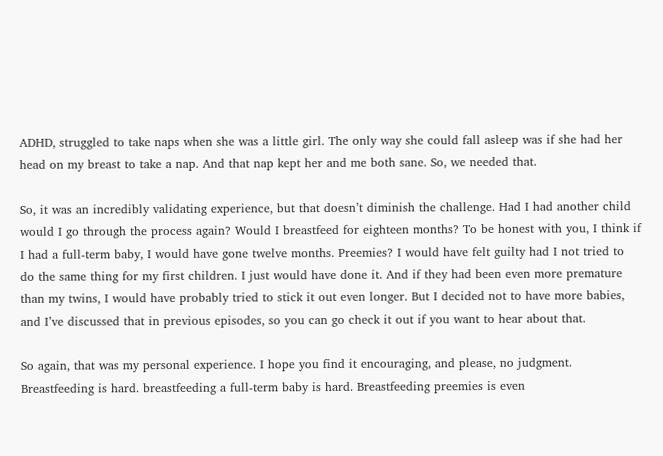ADHD, struggled to take naps when she was a little girl. The only way she could fall asleep was if she had her head on my breast to take a nap. And that nap kept her and me both sane. So, we needed that.

So, it was an incredibly validating experience, but that doesn’t diminish the challenge. Had I had another child would I go through the process again? Would I breastfeed for eighteen months? To be honest with you, I think if I had a full-term baby, I would have gone twelve months. Preemies? I would have felt guilty had I not tried to do the same thing for my first children. I just would have done it. And if they had been even more premature than my twins, I would have probably tried to stick it out even longer. But I decided not to have more babies, and I’ve discussed that in previous episodes, so you can go check it out if you want to hear about that.

So again, that was my personal experience. I hope you find it encouraging, and please, no judgment. Breastfeeding is hard. breastfeeding a full-term baby is hard. Breastfeeding preemies is even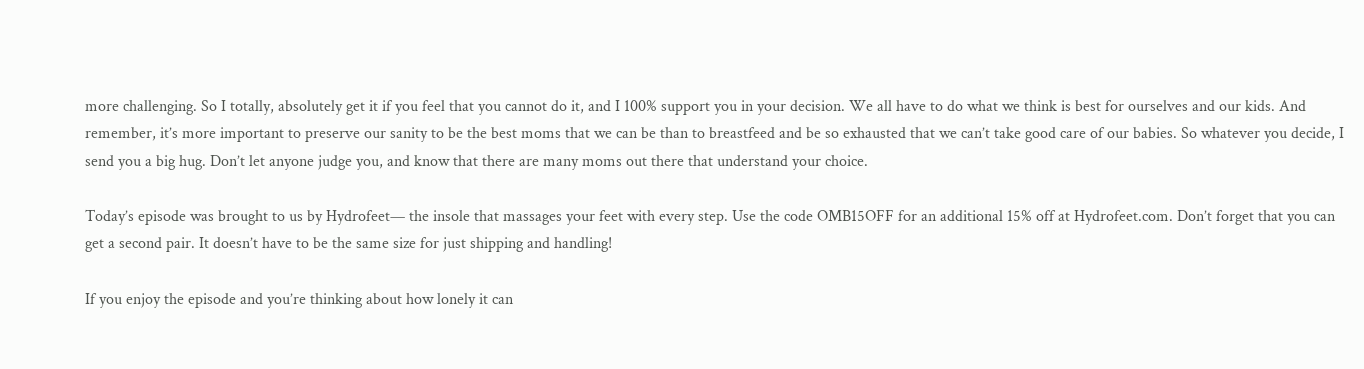more challenging. So I totally, absolutely get it if you feel that you cannot do it, and I 100% support you in your decision. We all have to do what we think is best for ourselves and our kids. And remember, it’s more important to preserve our sanity to be the best moms that we can be than to breastfeed and be so exhausted that we can’t take good care of our babies. So whatever you decide, I send you a big hug. Don’t let anyone judge you, and know that there are many moms out there that understand your choice.

Today’s episode was brought to us by Hydrofeet— the insole that massages your feet with every step. Use the code OMB15OFF for an additional 15% off at Hydrofeet.com. Don’t forget that you can get a second pair. It doesn’t have to be the same size for just shipping and handling!

If you enjoy the episode and you’re thinking about how lonely it can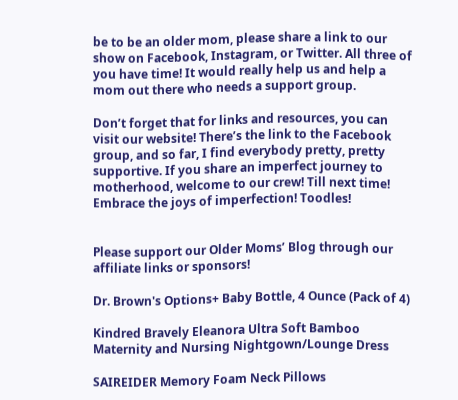be to be an older mom, please share a link to our show on Facebook, Instagram, or Twitter. All three of you have time! It would really help us and help a mom out there who needs a support group.

Don’t forget that for links and resources, you can visit our website! There’s the link to the Facebook group, and so far, I find everybody pretty, pretty supportive. If you share an imperfect journey to motherhood, welcome to our crew! Till next time! Embrace the joys of imperfection! Toodles!


Please support our Older Moms’ Blog through our affiliate links or sponsors!

Dr. Brown's Options+ Baby Bottle, 4 Ounce (Pack of 4)

Kindred Bravely Eleanora Ultra Soft Bamboo Maternity and Nursing Nightgown/Lounge Dress

SAIREIDER Memory Foam Neck Pillows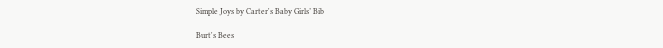Simple Joys by Carter's Baby Girls’ Bib

Burt's Bees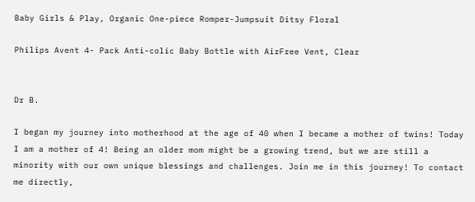Baby Girls & Play, Organic One-piece Romper-Jumpsuit Ditsy Floral

Philips Avent 4- Pack Anti-colic Baby Bottle with AirFree Vent, Clear


Dr B.

I began my journey into motherhood at the age of 40 when I became a mother of twins! Today I am a mother of 4! Being an older mom might be a growing trend, but we are still a minority with our own unique blessings and challenges. Join me in this journey! To contact me directly,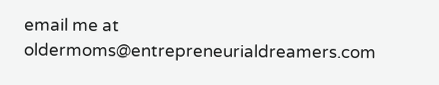email me at oldermoms@entrepreneurialdreamers.com